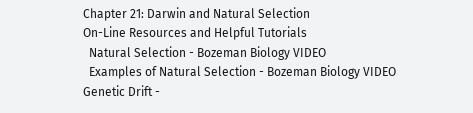Chapter 21: Darwin and Natural Selection
On-Line Resources and Helpful Tutorials
  Natural Selection - Bozeman Biology VIDEO
  Examples of Natural Selection - Bozeman Biology VIDEO
Genetic Drift -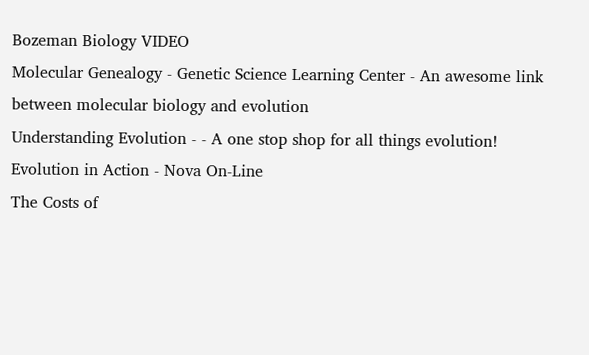Bozeman Biology VIDEO
Molecular Genealogy - Genetic Science Learning Center - An awesome link between molecular biology and evolution
Understanding Evolution - - A one stop shop for all things evolution!
Evolution in Action - Nova On-Line
The Costs of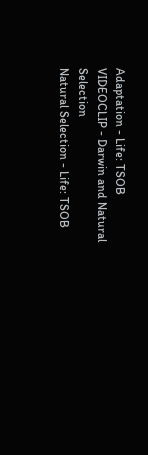Adaptation - Life: TSOB
VIDEOCLIP - Darwin and Natural Selection
Natural Selection - Life: TSOB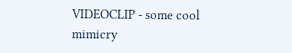VIDEOCLIP - some cool mimicry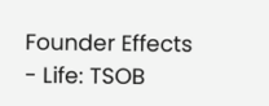Founder Effects - Life: TSOB